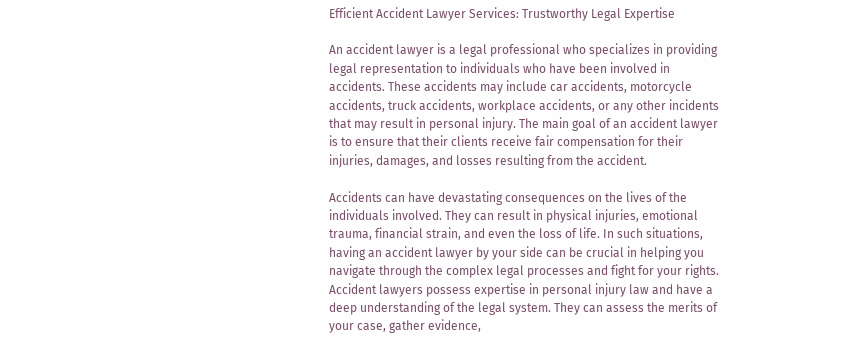Efficient Accident Lawyer Services: Trustworthy Legal Expertise

An accident lawyer is a legal professional who specializes in providing legal representation to individuals who have been involved in accidents. These accidents may include car accidents, motorcycle accidents, truck accidents, workplace accidents, or any other incidents that may result in personal injury. The main goal of an accident lawyer is to ensure that their clients receive fair compensation for their injuries, damages, and losses resulting from the accident.

Accidents can have devastating consequences on the lives of the individuals involved. They can result in physical injuries, emotional trauma, financial strain, and even the loss of life. In such situations, having an accident lawyer by your side can be crucial in helping you navigate through the complex legal processes and fight for your rights. Accident lawyers possess expertise in personal injury law and have a deep understanding of the legal system. They can assess the merits of your case, gather evidence,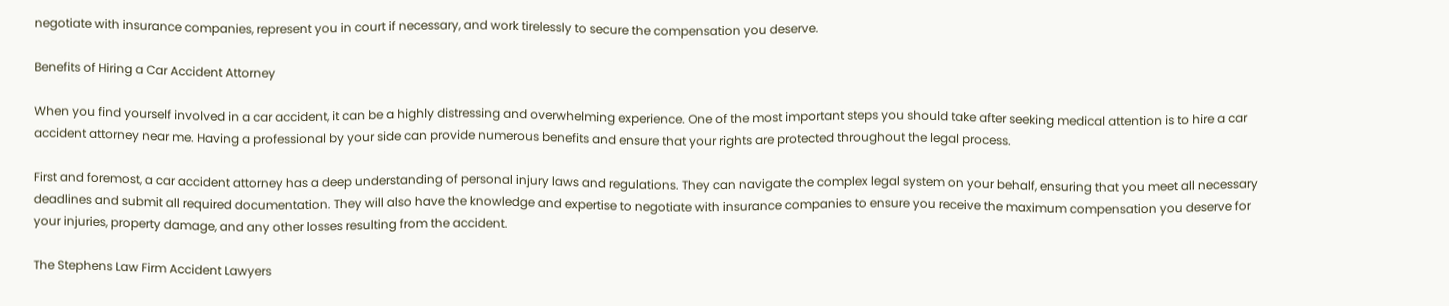negotiate with insurance companies, represent you in court if necessary, and work tirelessly to secure the compensation you deserve.

Benefits of Hiring a Car Accident Attorney

When you find yourself involved in a car accident, it can be a highly distressing and overwhelming experience. One of the most important steps you should take after seeking medical attention is to hire a car accident attorney near me. Having a professional by your side can provide numerous benefits and ensure that your rights are protected throughout the legal process.

First and foremost, a car accident attorney has a deep understanding of personal injury laws and regulations. They can navigate the complex legal system on your behalf, ensuring that you meet all necessary deadlines and submit all required documentation. They will also have the knowledge and expertise to negotiate with insurance companies to ensure you receive the maximum compensation you deserve for your injuries, property damage, and any other losses resulting from the accident.

The Stephens Law Firm Accident Lawyers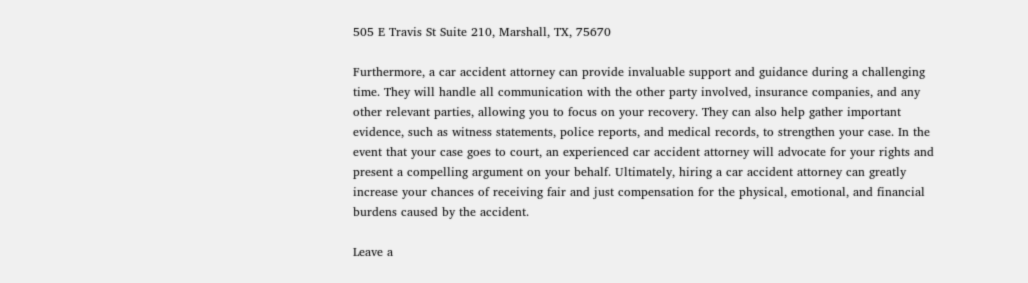505 E Travis St Suite 210, Marshall, TX, 75670

Furthermore, a car accident attorney can provide invaluable support and guidance during a challenging time. They will handle all communication with the other party involved, insurance companies, and any other relevant parties, allowing you to focus on your recovery. They can also help gather important evidence, such as witness statements, police reports, and medical records, to strengthen your case. In the event that your case goes to court, an experienced car accident attorney will advocate for your rights and present a compelling argument on your behalf. Ultimately, hiring a car accident attorney can greatly increase your chances of receiving fair and just compensation for the physical, emotional, and financial burdens caused by the accident.

Leave a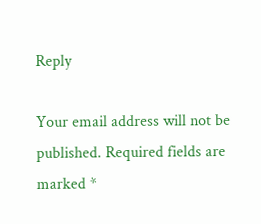Reply

Your email address will not be published. Required fields are marked *